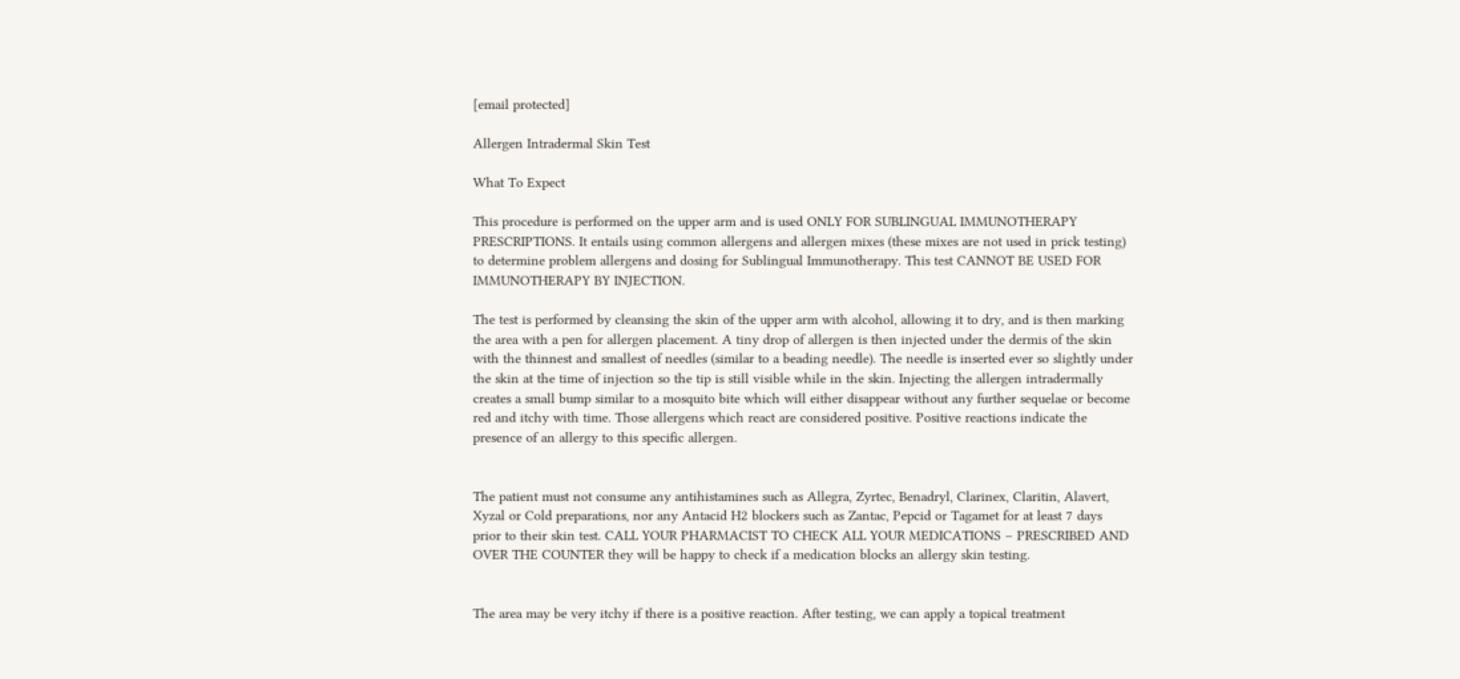[email protected]

Allergen Intradermal Skin Test

What To Expect

This procedure is performed on the upper arm and is used ONLY FOR SUBLINGUAL IMMUNOTHERAPY PRESCRIPTIONS. It entails using common allergens and allergen mixes (these mixes are not used in prick testing) to determine problem allergens and dosing for Sublingual Immunotherapy. This test CANNOT BE USED FOR IMMUNOTHERAPY BY INJECTION.

The test is performed by cleansing the skin of the upper arm with alcohol, allowing it to dry, and is then marking the area with a pen for allergen placement. A tiny drop of allergen is then injected under the dermis of the skin with the thinnest and smallest of needles (similar to a beading needle). The needle is inserted ever so slightly under the skin at the time of injection so the tip is still visible while in the skin. Injecting the allergen intradermally creates a small bump similar to a mosquito bite which will either disappear without any further sequelae or become red and itchy with time. Those allergens which react are considered positive. Positive reactions indicate the presence of an allergy to this specific allergen.


The patient must not consume any antihistamines such as Allegra, Zyrtec, Benadryl, Clarinex, Claritin, Alavert, Xyzal or Cold preparations, nor any Antacid H2 blockers such as Zantac, Pepcid or Tagamet for at least 7 days prior to their skin test. CALL YOUR PHARMACIST TO CHECK ALL YOUR MEDICATIONS – PRESCRIBED AND OVER THE COUNTER they will be happy to check if a medication blocks an allergy skin testing.


The area may be very itchy if there is a positive reaction. After testing, we can apply a topical treatment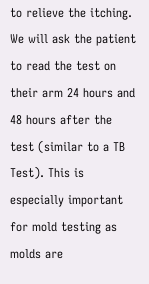to relieve the itching. We will ask the patient to read the test on their arm 24 hours and 48 hours after the test (similar to a TB Test). This is especially important for mold testing as molds are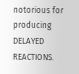notorious for producing DELAYED REACTIONS.